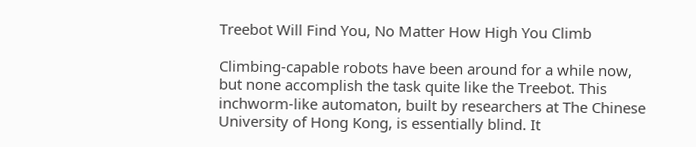Treebot Will Find You, No Matter How High You Climb

Climbing-capable robots have been around for a while now, but none accomplish the task quite like the Treebot. This inchworm-like automaton, built by researchers at The Chinese University of Hong Kong, is essentially blind. It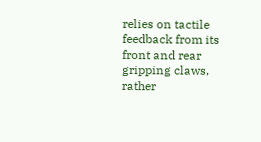relies on tactile feedback from its front and rear gripping claws, rather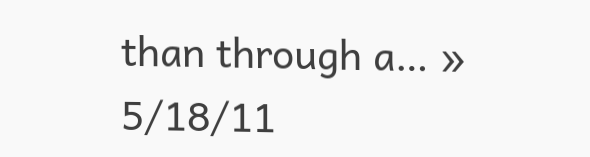than through a… » 5/18/11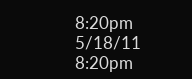8:20pm 5/18/11 8:20pm